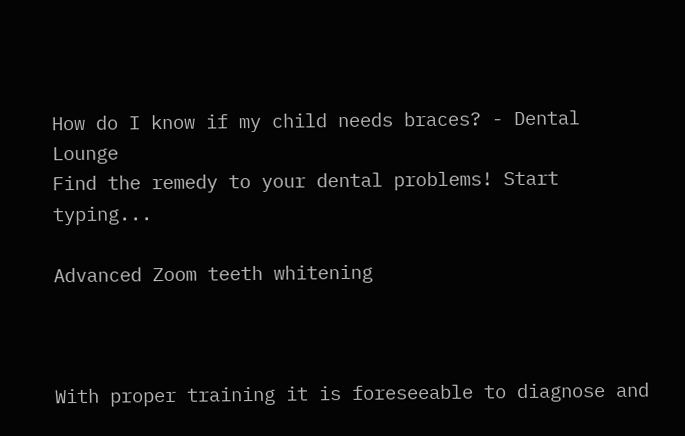How do I know if my child needs braces? - Dental Lounge
Find the remedy to your dental problems! Start typing...

Advanced Zoom teeth whitening



With proper training it is foreseeable to diagnose and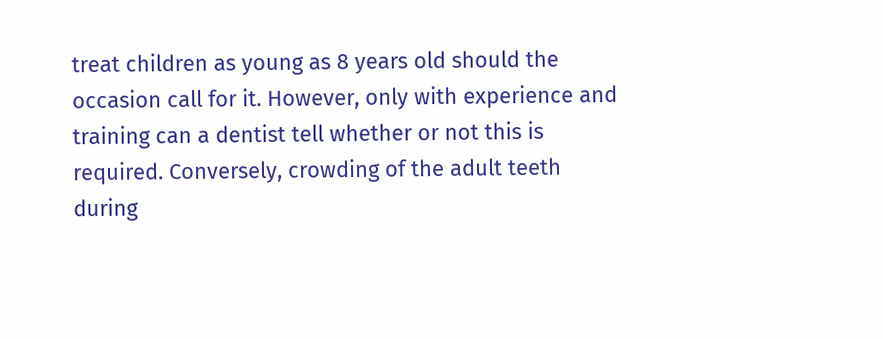treat children as young as 8 years old should the occasion call for it. However, only with experience and training can a dentist tell whether or not this is required. Conversely, crowding of the adult teeth during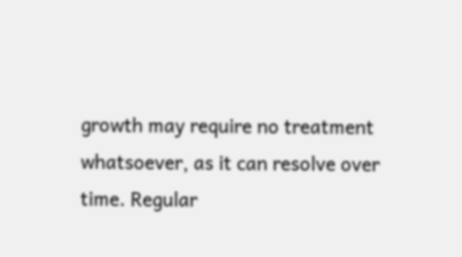growth may require no treatment whatsoever, as it can resolve over time. Regular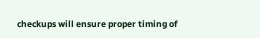checkups will ensure proper timing of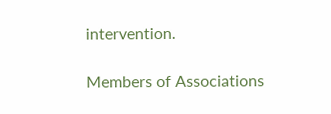intervention.

Members of Associations